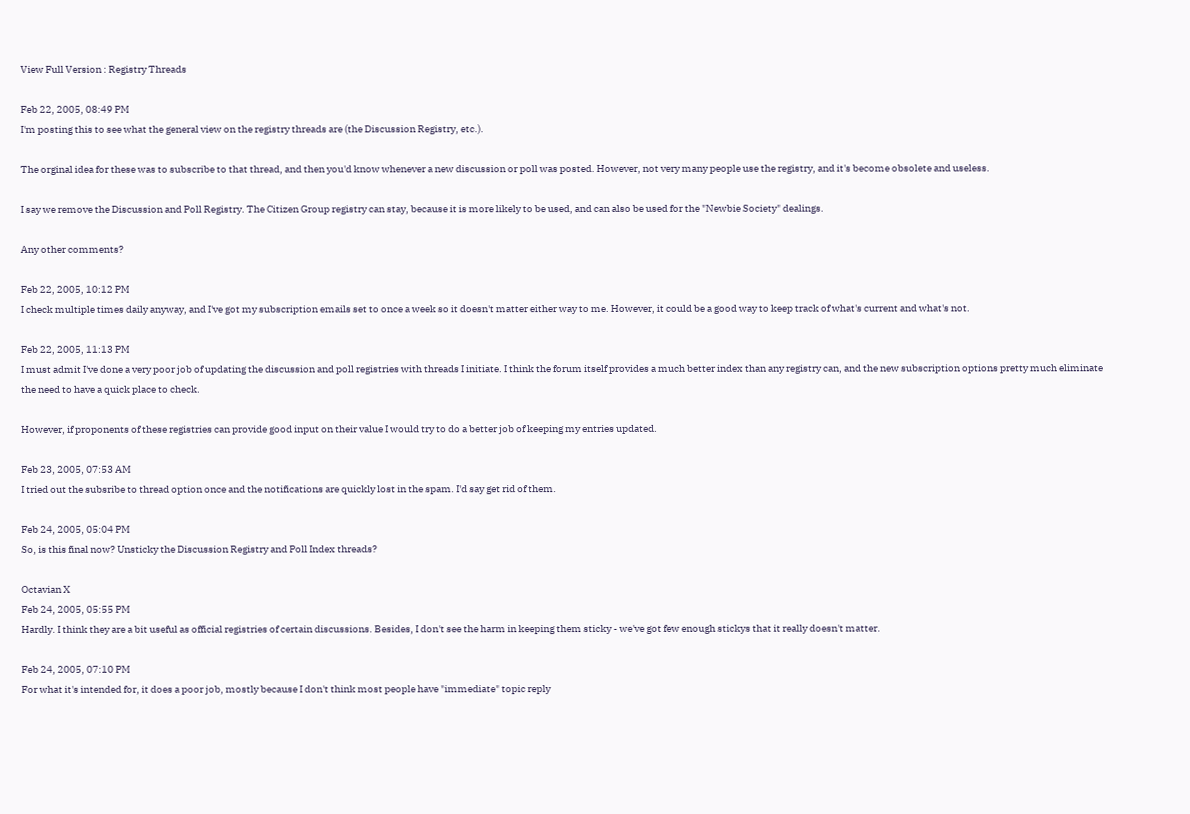View Full Version : Registry Threads

Feb 22, 2005, 08:49 PM
I'm posting this to see what the general view on the registry threads are (the Discussion Registry, etc.).

The orginal idea for these was to subscribe to that thread, and then you'd know whenever a new discussion or poll was posted. However, not very many people use the registry, and it's become obsolete and useless.

I say we remove the Discussion and Poll Registry. The Citizen Group registry can stay, because it is more likely to be used, and can also be used for the "Newbie Society" dealings.

Any other comments?

Feb 22, 2005, 10:12 PM
I check multiple times daily anyway, and I've got my subscription emails set to once a week so it doesn't matter either way to me. However, it could be a good way to keep track of what's current and what's not.

Feb 22, 2005, 11:13 PM
I must admit I've done a very poor job of updating the discussion and poll registries with threads I initiate. I think the forum itself provides a much better index than any registry can, and the new subscription options pretty much eliminate the need to have a quick place to check.

However, if proponents of these registries can provide good input on their value I would try to do a better job of keeping my entries updated.

Feb 23, 2005, 07:53 AM
I tried out the subsribe to thread option once and the notifications are quickly lost in the spam. I'd say get rid of them.

Feb 24, 2005, 05:04 PM
So, is this final now? Unsticky the Discussion Registry and Poll Index threads?

Octavian X
Feb 24, 2005, 05:55 PM
Hardly. I think they are a bit useful as official registries of certain discussions. Besides, I don't see the harm in keeping them sticky - we've got few enough stickys that it really doesn't matter.

Feb 24, 2005, 07:10 PM
For what it's intended for, it does a poor job, mostly because I don't think most people have "immediate" topic reply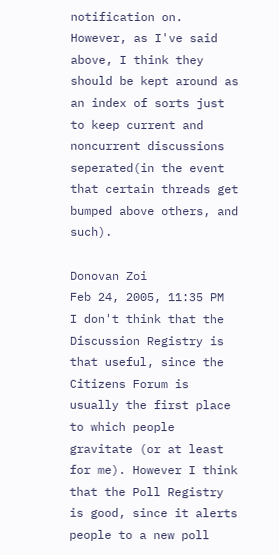notification on. However, as I've said above, I think they should be kept around as an index of sorts just to keep current and noncurrent discussions seperated(in the event that certain threads get bumped above others, and such).

Donovan Zoi
Feb 24, 2005, 11:35 PM
I don't think that the Discussion Registry is that useful, since the Citizens Forum is usually the first place to which people gravitate (or at least for me). However I think that the Poll Registry is good, since it alerts people to a new poll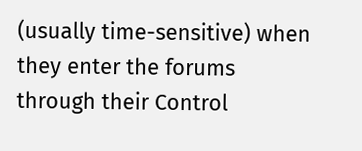(usually time-sensitive) when they enter the forums through their Control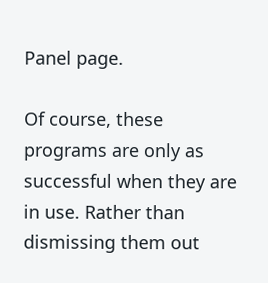Panel page.

Of course, these programs are only as successful when they are in use. Rather than dismissing them out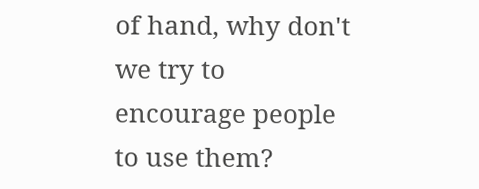of hand, why don't we try to encourage people to use them?